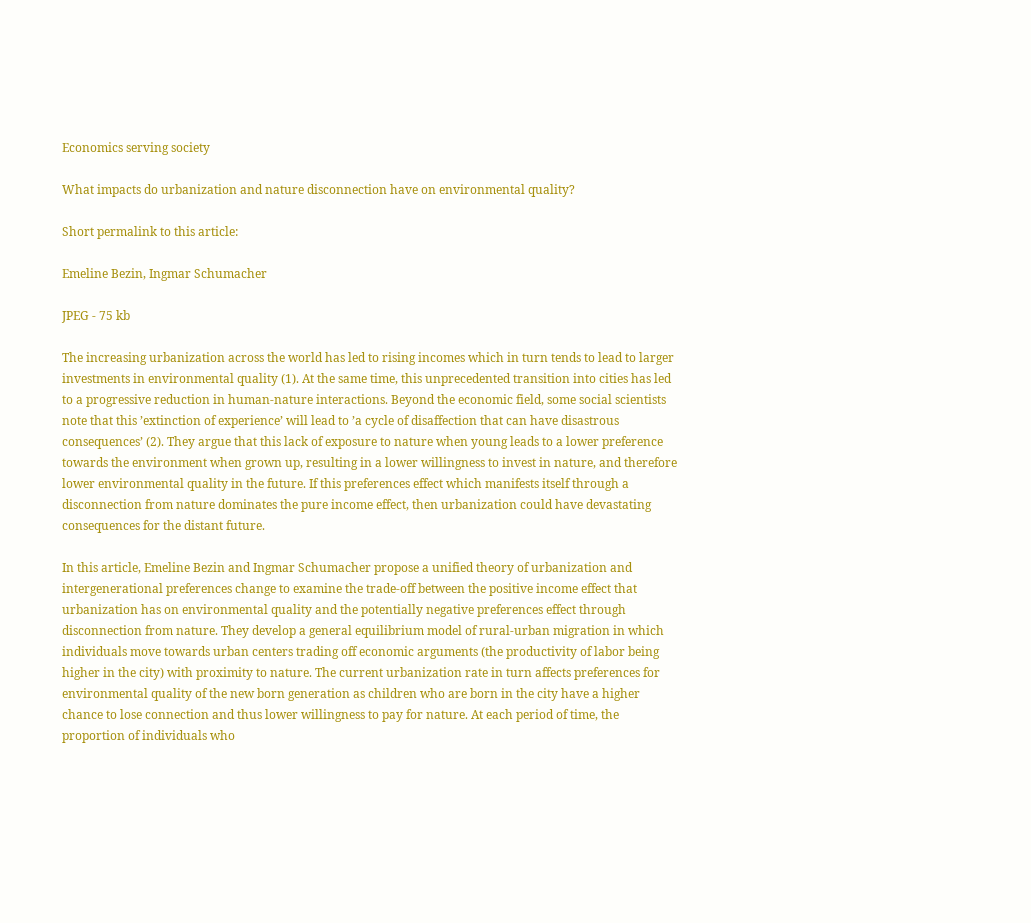Economics serving society

What impacts do urbanization and nature disconnection have on environmental quality?

Short permalink to this article:

Emeline Bezin, Ingmar Schumacher

JPEG - 75 kb

The increasing urbanization across the world has led to rising incomes which in turn tends to lead to larger investments in environmental quality (1). At the same time, this unprecedented transition into cities has led to a progressive reduction in human-nature interactions. Beyond the economic field, some social scientists note that this ’extinction of experience’ will lead to ’a cycle of disaffection that can have disastrous consequences’ (2). They argue that this lack of exposure to nature when young leads to a lower preference towards the environment when grown up, resulting in a lower willingness to invest in nature, and therefore lower environmental quality in the future. If this preferences effect which manifests itself through a disconnection from nature dominates the pure income effect, then urbanization could have devastating consequences for the distant future.

In this article, Emeline Bezin and Ingmar Schumacher propose a unified theory of urbanization and intergenerational preferences change to examine the trade-off between the positive income effect that urbanization has on environmental quality and the potentially negative preferences effect through disconnection from nature. They develop a general equilibrium model of rural-urban migration in which individuals move towards urban centers trading off economic arguments (the productivity of labor being higher in the city) with proximity to nature. The current urbanization rate in turn affects preferences for environmental quality of the new born generation as children who are born in the city have a higher chance to lose connection and thus lower willingness to pay for nature. At each period of time, the proportion of individuals who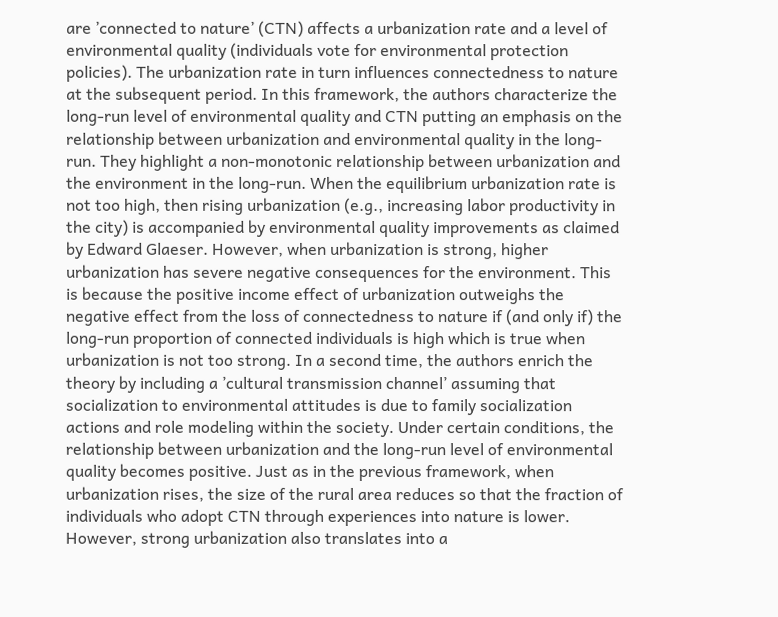are ’connected to nature’ (CTN) affects a urbanization rate and a level of environmental quality (individuals vote for environmental protection policies). The urbanization rate in turn influences connectedness to nature at the subsequent period. In this framework, the authors characterize the long-run level of environmental quality and CTN putting an emphasis on the relationship between urbanization and environmental quality in the long-run. They highlight a non-monotonic relationship between urbanization and the environment in the long-run. When the equilibrium urbanization rate is not too high, then rising urbanization (e.g., increasing labor productivity in the city) is accompanied by environmental quality improvements as claimed by Edward Glaeser. However, when urbanization is strong, higher urbanization has severe negative consequences for the environment. This is because the positive income effect of urbanization outweighs the negative effect from the loss of connectedness to nature if (and only if) the long-run proportion of connected individuals is high which is true when urbanization is not too strong. In a second time, the authors enrich the theory by including a ’cultural transmission channel’ assuming that socialization to environmental attitudes is due to family socialization actions and role modeling within the society. Under certain conditions, the relationship between urbanization and the long-run level of environmental quality becomes positive. Just as in the previous framework, when urbanization rises, the size of the rural area reduces so that the fraction of individuals who adopt CTN through experiences into nature is lower. However, strong urbanization also translates into a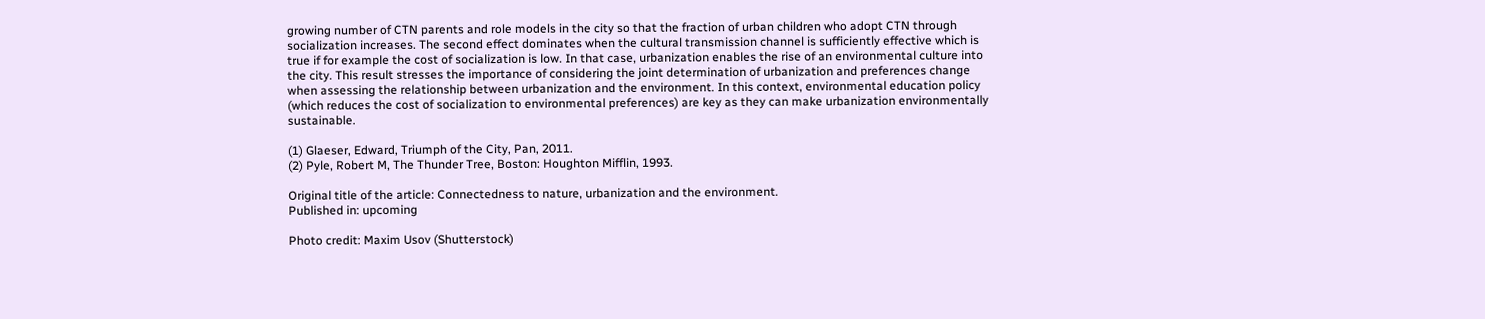growing number of CTN parents and role models in the city so that the fraction of urban children who adopt CTN through socialization increases. The second effect dominates when the cultural transmission channel is sufficiently effective which is true if for example the cost of socialization is low. In that case, urbanization enables the rise of an environmental culture into the city. This result stresses the importance of considering the joint determination of urbanization and preferences change when assessing the relationship between urbanization and the environment. In this context, environmental education policy (which reduces the cost of socialization to environmental preferences) are key as they can make urbanization environmentally sustainable.

(1) Glaeser, Edward, Triumph of the City, Pan, 2011.
(2) Pyle, Robert M, The Thunder Tree, Boston: Houghton Mifflin, 1993.

Original title of the article: Connectedness to nature, urbanization and the environment.
Published in: upcoming

Photo credit: Maxim Usov (Shutterstock)